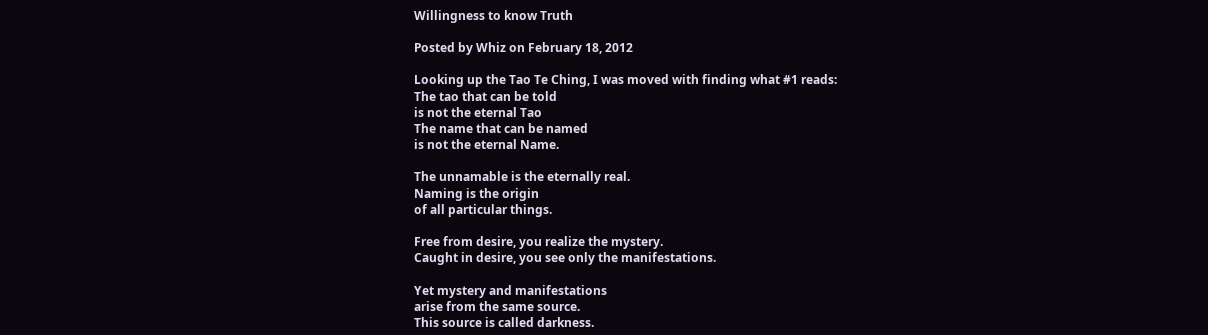Willingness to know Truth

Posted by Whiz on February 18, 2012

Looking up the Tao Te Ching, I was moved with finding what #1 reads:
The tao that can be told
is not the eternal Tao
The name that can be named
is not the eternal Name.

The unnamable is the eternally real.
Naming is the origin
of all particular things.

Free from desire, you realize the mystery.
Caught in desire, you see only the manifestations.

Yet mystery and manifestations
arise from the same source.
This source is called darkness.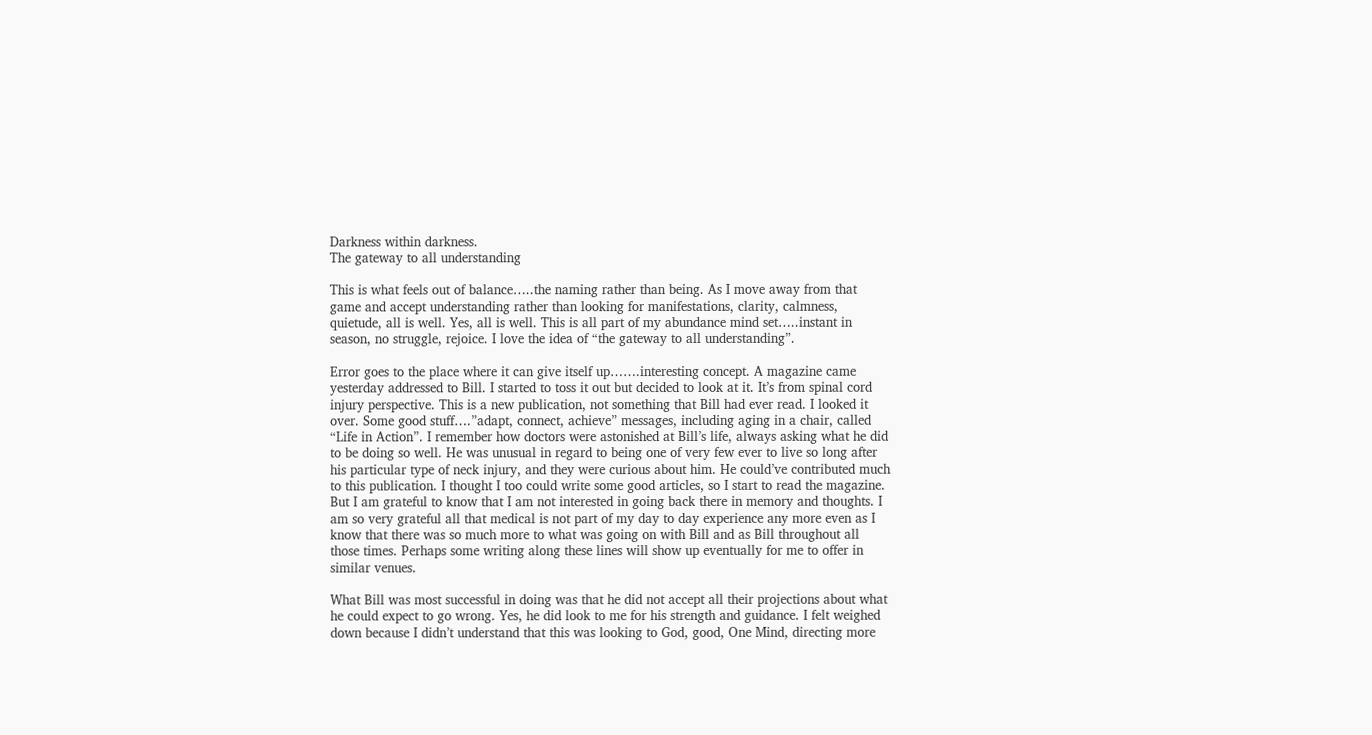Darkness within darkness.
The gateway to all understanding

This is what feels out of balance…..the naming rather than being. As I move away from that game and accept understanding rather than looking for manifestations, clarity, calmness, quietude, all is well. Yes, all is well. This is all part of my abundance mind set…..instant in season, no struggle, rejoice. I love the idea of “the gateway to all understanding”.

Error goes to the place where it can give itself up…….interesting concept. A magazine came yesterday addressed to Bill. I started to toss it out but decided to look at it. It’s from spinal cord injury perspective. This is a new publication, not something that Bill had ever read. I looked it over. Some good stuff….”adapt, connect, achieve” messages, including aging in a chair, called “Life in Action”. I remember how doctors were astonished at Bill’s life, always asking what he did to be doing so well. He was unusual in regard to being one of very few ever to live so long after his particular type of neck injury, and they were curious about him. He could’ve contributed much to this publication. I thought I too could write some good articles, so I start to read the magazine. But I am grateful to know that I am not interested in going back there in memory and thoughts. I am so very grateful all that medical is not part of my day to day experience any more even as I know that there was so much more to what was going on with Bill and as Bill throughout all those times. Perhaps some writing along these lines will show up eventually for me to offer in similar venues.

What Bill was most successful in doing was that he did not accept all their projections about what he could expect to go wrong. Yes, he did look to me for his strength and guidance. I felt weighed down because I didn’t understand that this was looking to God, good, One Mind, directing more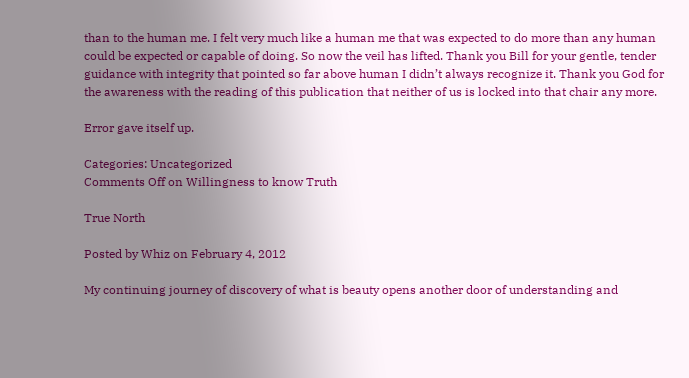than to the human me. I felt very much like a human me that was expected to do more than any human could be expected or capable of doing. So now the veil has lifted. Thank you Bill for your gentle, tender guidance with integrity that pointed so far above human I didn’t always recognize it. Thank you God for the awareness with the reading of this publication that neither of us is locked into that chair any more.

Error gave itself up.

Categories: Uncategorized
Comments Off on Willingness to know Truth

True North

Posted by Whiz on February 4, 2012

My continuing journey of discovery of what is beauty opens another door of understanding and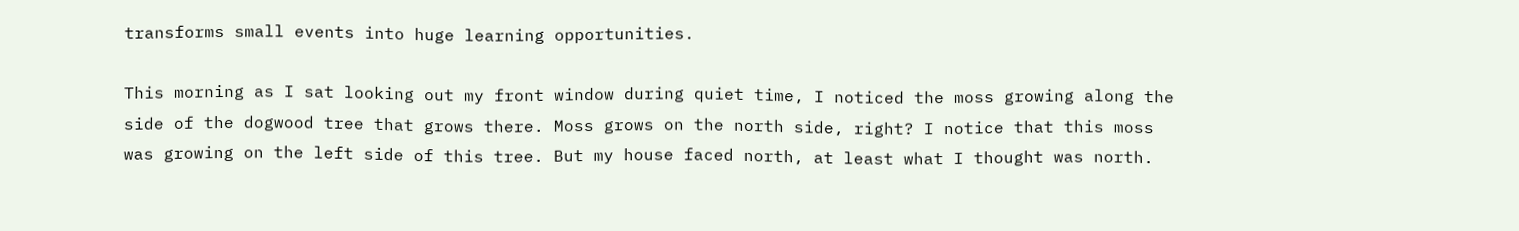transforms small events into huge learning opportunities.

This morning as I sat looking out my front window during quiet time, I noticed the moss growing along the side of the dogwood tree that grows there. Moss grows on the north side, right? I notice that this moss was growing on the left side of this tree. But my house faced north, at least what I thought was north.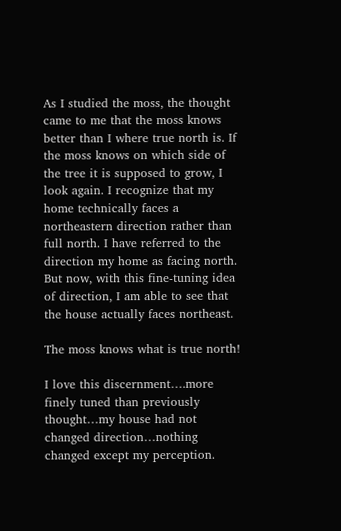As I studied the moss, the thought came to me that the moss knows better than I where true north is. If the moss knows on which side of the tree it is supposed to grow, I look again. I recognize that my home technically faces a northeastern direction rather than full north. I have referred to the direction my home as facing north. But now, with this fine-tuning idea of direction, I am able to see that the house actually faces northeast.

The moss knows what is true north!

I love this discernment….more finely tuned than previously thought…my house had not changed direction…nothing changed except my perception.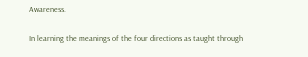Awareness.

In learning the meanings of the four directions as taught through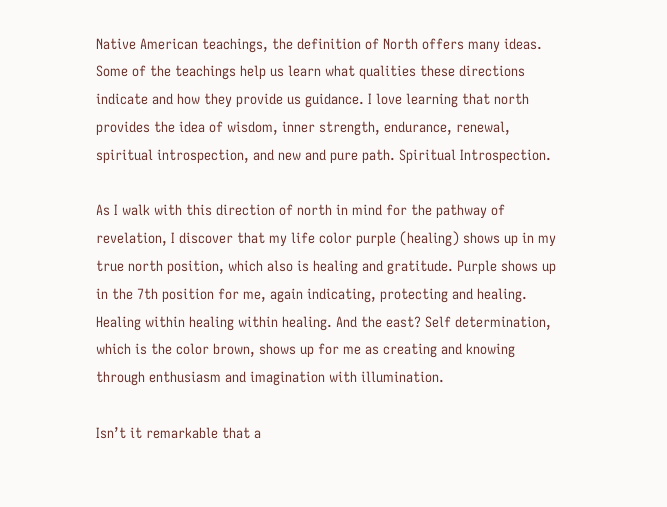Native American teachings, the definition of North offers many ideas. Some of the teachings help us learn what qualities these directions indicate and how they provide us guidance. I love learning that north provides the idea of wisdom, inner strength, endurance, renewal, spiritual introspection, and new and pure path. Spiritual Introspection.

As I walk with this direction of north in mind for the pathway of revelation, I discover that my life color purple (healing) shows up in my true north position, which also is healing and gratitude. Purple shows up in the 7th position for me, again indicating, protecting and healing. Healing within healing within healing. And the east? Self determination, which is the color brown, shows up for me as creating and knowing through enthusiasm and imagination with illumination.

Isn’t it remarkable that a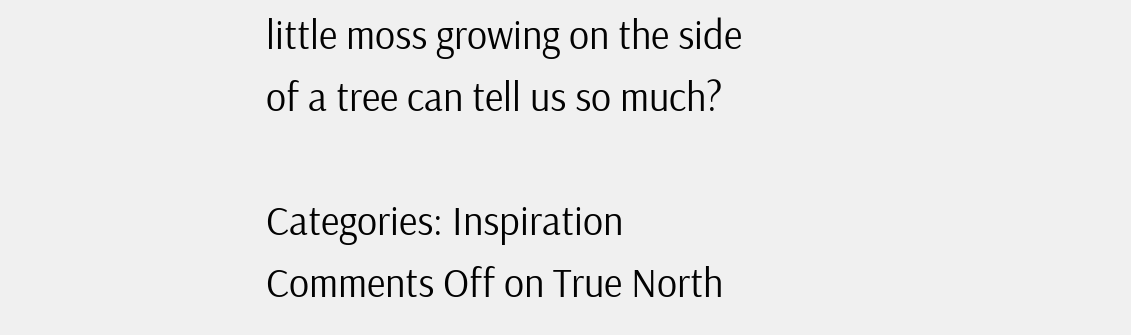little moss growing on the side of a tree can tell us so much?

Categories: Inspiration
Comments Off on True North